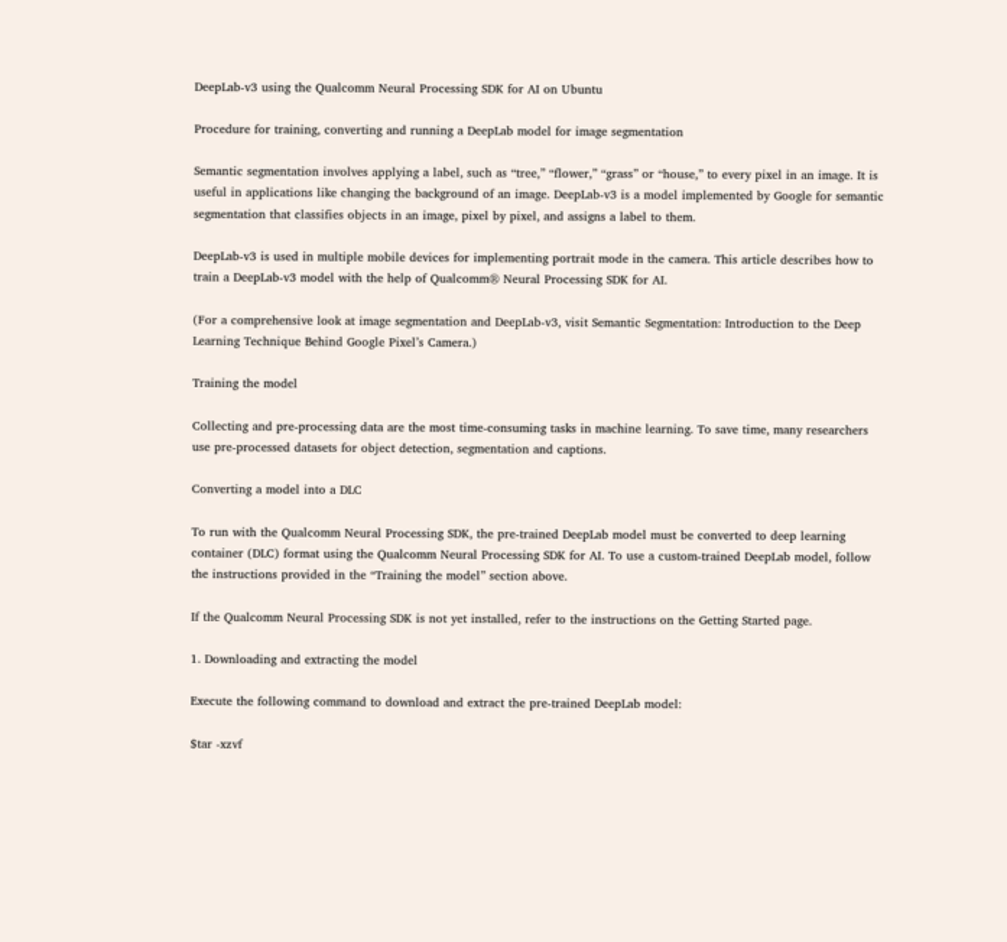DeepLab-v3 using the Qualcomm Neural Processing SDK for AI on Ubuntu

Procedure for training, converting and running a DeepLab model for image segmentation

Semantic segmentation involves applying a label, such as “tree,” “flower,” “grass” or “house,” to every pixel in an image. It is useful in applications like changing the background of an image. DeepLab-v3 is a model implemented by Google for semantic segmentation that classifies objects in an image, pixel by pixel, and assigns a label to them.

DeepLab-v3 is used in multiple mobile devices for implementing portrait mode in the camera. This article describes how to train a DeepLab-v3 model with the help of Qualcomm® Neural Processing SDK for AI.

(For a comprehensive look at image segmentation and DeepLab-v3, visit Semantic Segmentation: Introduction to the Deep Learning Technique Behind Google Pixel’s Camera.)

Training the model

Collecting and pre-processing data are the most time-consuming tasks in machine learning. To save time, many researchers use pre-processed datasets for object detection, segmentation and captions.

Converting a model into a DLC

To run with the Qualcomm Neural Processing SDK, the pre-trained DeepLab model must be converted to deep learning container (DLC) format using the Qualcomm Neural Processing SDK for AI. To use a custom-trained DeepLab model, follow the instructions provided in the “Training the model” section above.

If the Qualcomm Neural Processing SDK is not yet installed, refer to the instructions on the Getting Started page.

1. Downloading and extracting the model

Execute the following command to download and extract the pre-trained DeepLab model:

$tar -xzvf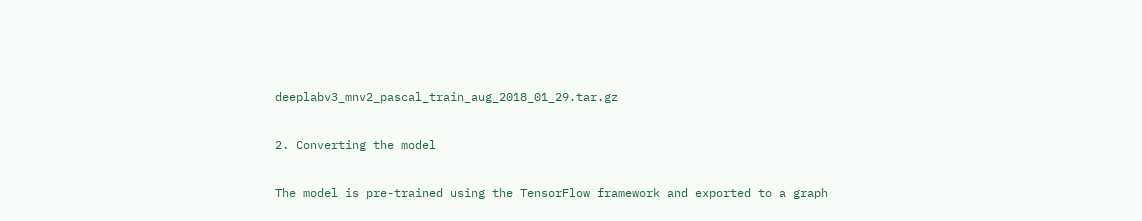deeplabv3_mnv2_pascal_train_aug_2018_01_29.tar.gz

2. Converting the model

The model is pre-trained using the TensorFlow framework and exported to a graph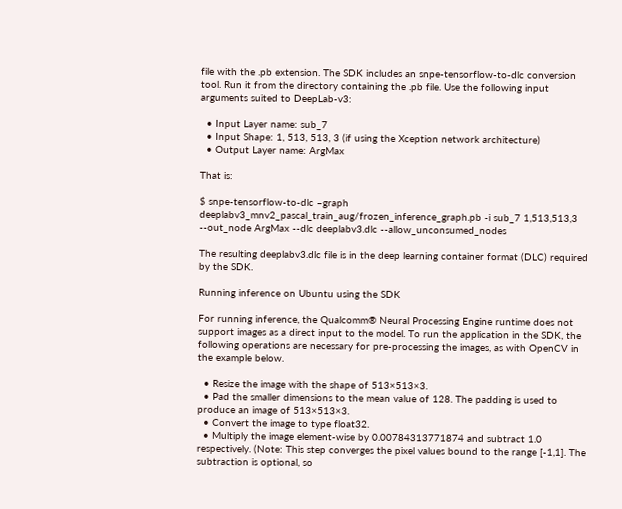file with the .pb extension. The SDK includes an snpe-tensorflow-to-dlc conversion tool. Run it from the directory containing the .pb file. Use the following input arguments suited to DeepLab-v3:

  • Input Layer name: sub_7
  • Input Shape: 1, 513, 513, 3 (if using the Xception network architecture)
  • Output Layer name: ArgMax

That is:

$ snpe-tensorflow-to-dlc –graph deeplabv3_mnv2_pascal_train_aug/frozen_inference_graph.pb -i sub_7 1,513,513,3 --out_node ArgMax --dlc deeplabv3.dlc --allow_unconsumed_nodes

The resulting deeplabv3.dlc file is in the deep learning container format (DLC) required by the SDK.

Running inference on Ubuntu using the SDK

For running inference, the Qualcomm® Neural Processing Engine runtime does not support images as a direct input to the model. To run the application in the SDK, the following operations are necessary for pre-processing the images, as with OpenCV in the example below.

  • Resize the image with the shape of 513×513×3.
  • Pad the smaller dimensions to the mean value of 128. The padding is used to produce an image of 513×513×3.
  • Convert the image to type float32.
  • Multiply the image element-wise by 0.00784313771874 and subtract 1.0 respectively. (Note: This step converges the pixel values bound to the range [-1,1]. The subtraction is optional, so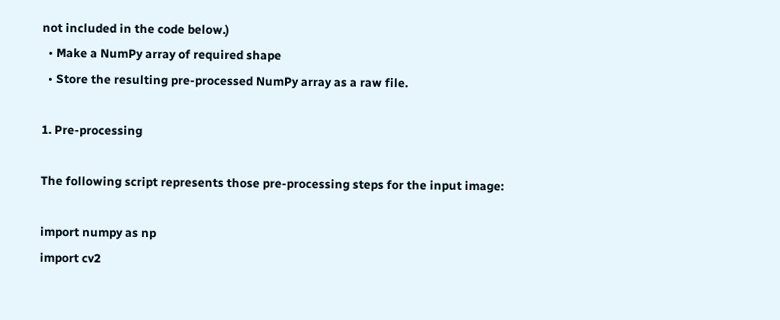not included in the code below.)
  • Make a NumPy array of required shape
  • Store the resulting pre-processed NumPy array as a raw file.

1. Pre-processing

The following script represents those pre-processing steps for the input image:

import numpy as np
import cv2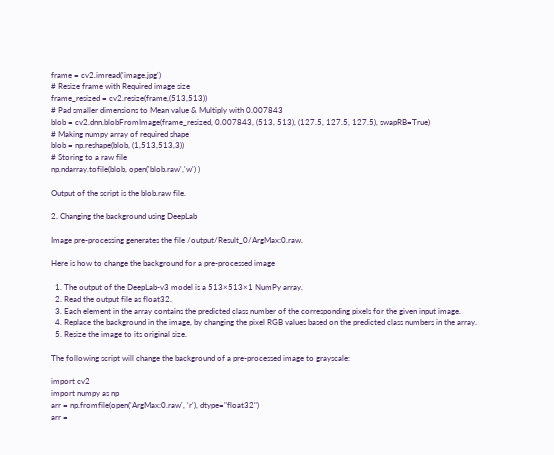frame = cv2.imread('image.jpg')
# Resize frame with Required image size
frame_resized = cv2.resize(frame,(513,513))
# Pad smaller dimensions to Mean value & Multiply with 0.007843
blob = cv2.dnn.blobFromImage(frame_resized, 0.007843, (513, 513), (127.5, 127.5, 127.5), swapRB=True)
# Making numpy array of required shape
blob = np.reshape(blob, (1,513,513,3))
# Storing to a raw file
np.ndarray.tofile(blob, open('blob.raw','w') )

Output of the script is the blob.raw file.

2. Changing the background using DeepLab

Image pre-processing generates the file /output/Result_0/ArgMax:0.raw.

Here is how to change the background for a pre-processed image

  1. The output of the DeepLab-v3 model is a 513×513×1 NumPy array.
  2. Read the output file as float32.
  3. Each element in the array contains the predicted class number of the corresponding pixels for the given input image.
  4. Replace the background in the image, by changing the pixel RGB values based on the predicted class numbers in the array.
  5. Resize the image to its original size.

The following script will change the background of a pre-processed image to grayscale:

import cv2
import numpy as np
arr = np.fromfile(open('ArgMax:0.raw', 'r'), dtype="float32")
arr =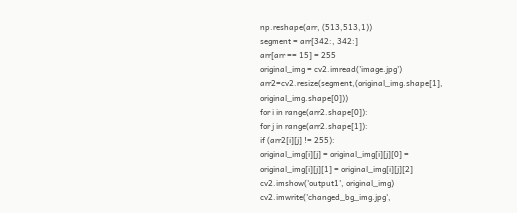np.reshape(arr, (513,513,1))
segment = arr[342:, 342:]
arr[arr == 15] = 255
original_img = cv2.imread('image.jpg')
arr2=cv2.resize(segment,(original_img.shape[1], original_img.shape[0]))
for i in range(arr2.shape[0]):
for j in range(arr2.shape[1]):
if (arr2[i][j] != 255):
original_img[i][j] = original_img[i][j][0] = original_img[i][j][1] = original_img[i][j][2]
cv2.imshow('output1', original_img)
cv2.imwrite('changed_bg_img.jpg',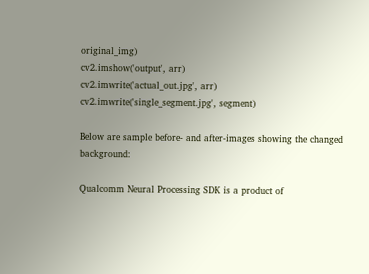original_img)
cv2.imshow('output', arr)
cv2.imwrite('actual_out.jpg', arr)
cv2.imwrite('single_segment.jpg', segment)

Below are sample before- and after-images showing the changed background:

Qualcomm Neural Processing SDK is a product of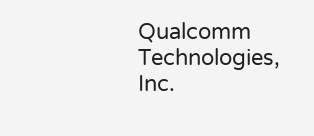Qualcomm Technologies, Inc.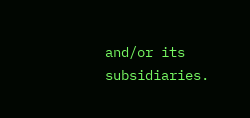and/or its subsidiaries.